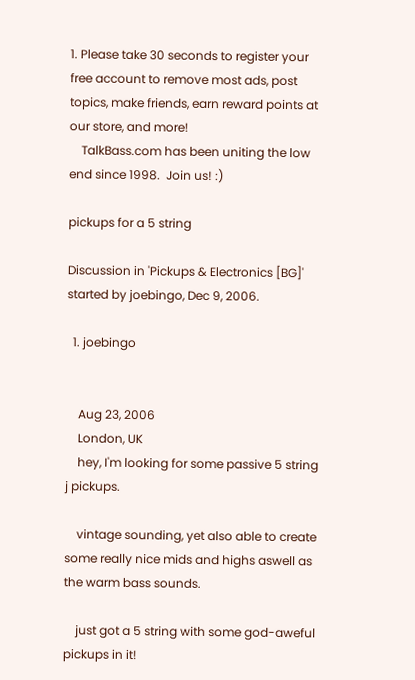1. Please take 30 seconds to register your free account to remove most ads, post topics, make friends, earn reward points at our store, and more!
    TalkBass.com has been uniting the low end since 1998.  Join us! :)

pickups for a 5 string

Discussion in 'Pickups & Electronics [BG]' started by joebingo, Dec 9, 2006.

  1. joebingo


    Aug 23, 2006
    London, UK
    hey, I'm looking for some passive 5 string j pickups.

    vintage sounding, yet also able to create some really nice mids and highs aswell as the warm bass sounds.

    just got a 5 string with some god-aweful pickups in it!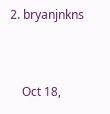2. bryanjnkns


    Oct 18,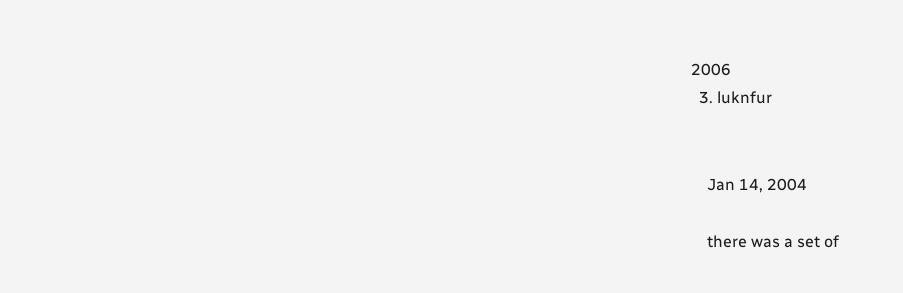2006
  3. luknfur


    Jan 14, 2004

    there was a set of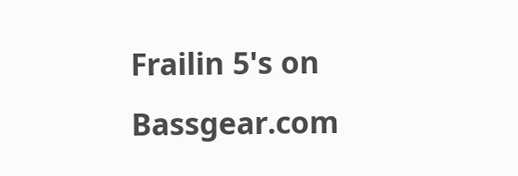Frailin 5's on Bassgear.com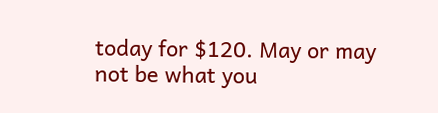today for $120. May or may not be what you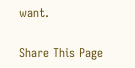want.

Share This Page